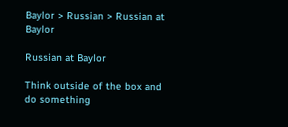Baylor > Russian > Russian at Baylor

Russian at Baylor

Think outside of the box and do something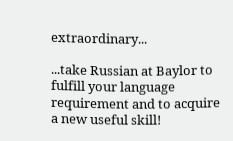extraordinary...

...take Russian at Baylor to fulfill your language requirement and to acquire a new useful skill!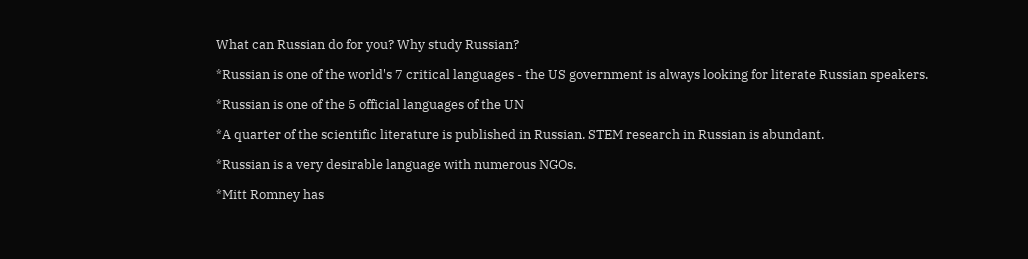What can Russian do for you? Why study Russian?

*Russian is one of the world's 7 critical languages - the US government is always looking for literate Russian speakers.

*Russian is one of the 5 official languages of the UN

*A quarter of the scientific literature is published in Russian. STEM research in Russian is abundant.

*Russian is a very desirable language with numerous NGOs.

*Mitt Romney has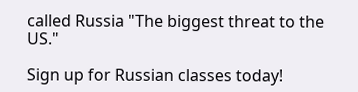called Russia "The biggest threat to the US."

Sign up for Russian classes today!